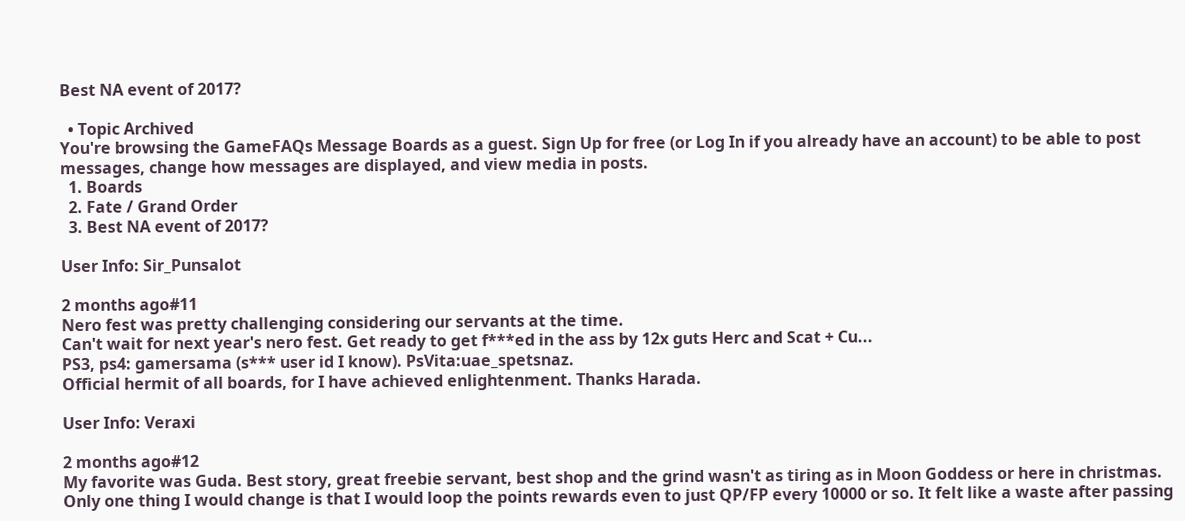Best NA event of 2017?

  • Topic Archived
You're browsing the GameFAQs Message Boards as a guest. Sign Up for free (or Log In if you already have an account) to be able to post messages, change how messages are displayed, and view media in posts.
  1. Boards
  2. Fate / Grand Order
  3. Best NA event of 2017?

User Info: Sir_Punsalot

2 months ago#11
Nero fest was pretty challenging considering our servants at the time.
Can't wait for next year's nero fest. Get ready to get f***ed in the ass by 12x guts Herc and Scat + Cu...
PS3, ps4: gamersama (s*** user id I know). PsVita:uae_spetsnaz.
Official hermit of all boards, for I have achieved enlightenment. Thanks Harada.

User Info: Veraxi

2 months ago#12
My favorite was Guda. Best story, great freebie servant, best shop and the grind wasn't as tiring as in Moon Goddess or here in christmas. Only one thing I would change is that I would loop the points rewards even to just QP/FP every 10000 or so. It felt like a waste after passing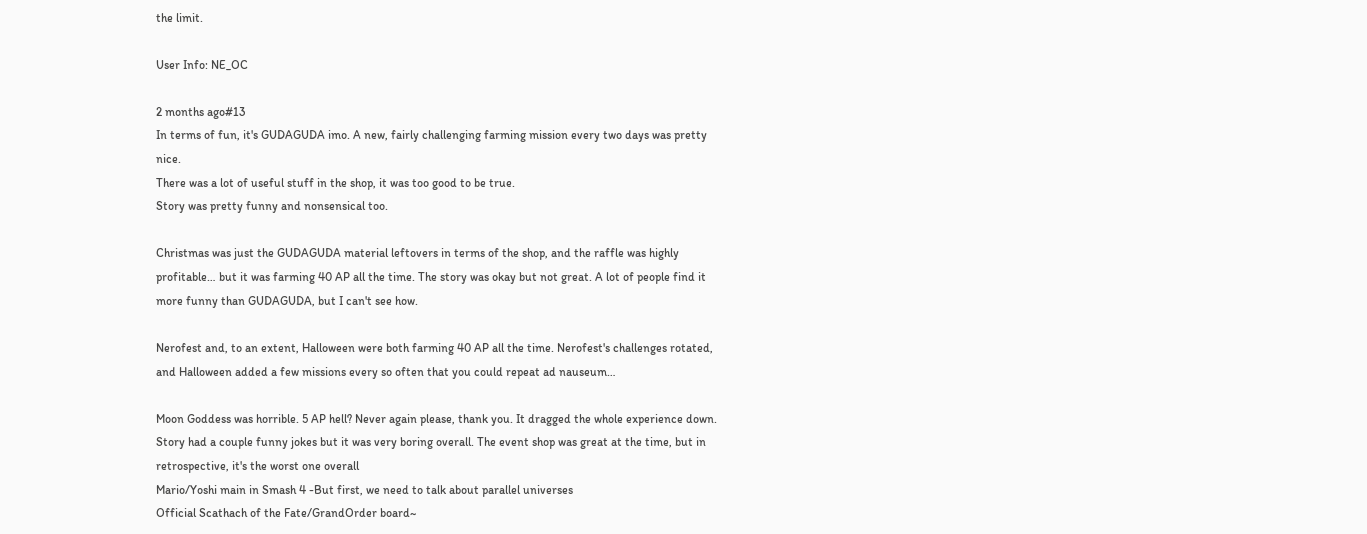the limit.

User Info: NE_OC

2 months ago#13
In terms of fun, it's GUDAGUDA imo. A new, fairly challenging farming mission every two days was pretty nice.
There was a lot of useful stuff in the shop, it was too good to be true.
Story was pretty funny and nonsensical too.

Christmas was just the GUDAGUDA material leftovers in terms of the shop, and the raffle was highly profitable… but it was farming 40 AP all the time. The story was okay but not great. A lot of people find it more funny than GUDAGUDA, but I can't see how.

Nerofest and, to an extent, Halloween were both farming 40 AP all the time. Nerofest's challenges rotated, and Halloween added a few missions every so often that you could repeat ad nauseum…

Moon Goddess was horrible. 5 AP hell? Never again please, thank you. It dragged the whole experience down. Story had a couple funny jokes but it was very boring overall. The event shop was great at the time, but in retrospective, it's the worst one overall
Mario/Yoshi main in Smash 4 -But first, we need to talk about parallel universes
Official Scathach of the Fate/GrandOrder board~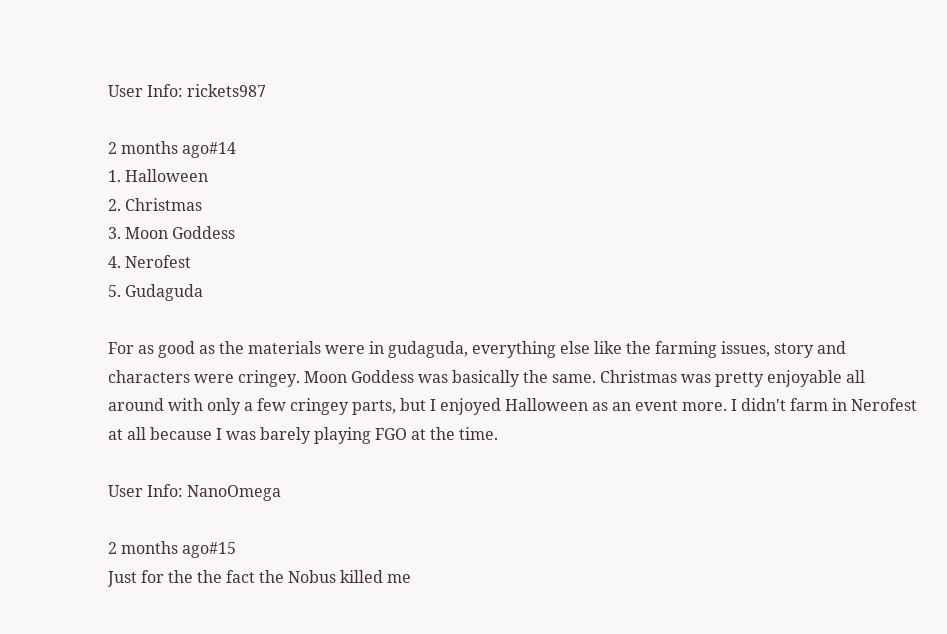User Info: rickets987

2 months ago#14
1. Halloween
2. Christmas
3. Moon Goddess
4. Nerofest
5. Gudaguda

For as good as the materials were in gudaguda, everything else like the farming issues, story and characters were cringey. Moon Goddess was basically the same. Christmas was pretty enjoyable all around with only a few cringey parts, but I enjoyed Halloween as an event more. I didn't farm in Nerofest at all because I was barely playing FGO at the time.

User Info: NanoOmega

2 months ago#15
Just for the the fact the Nobus killed me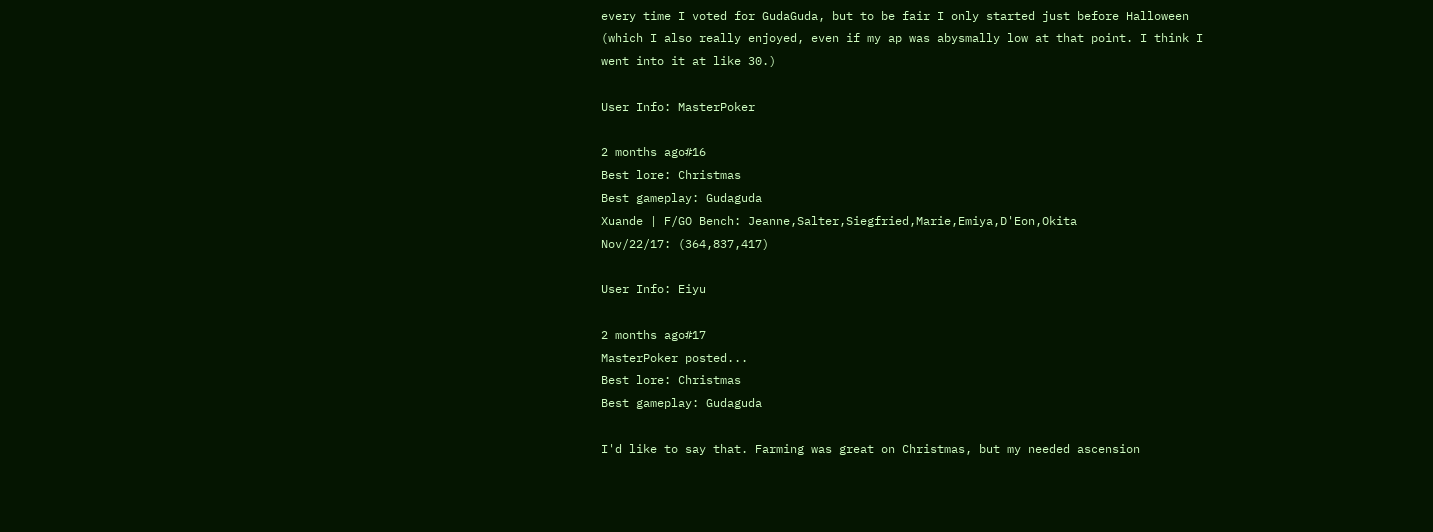every time I voted for GudaGuda, but to be fair I only started just before Halloween (which I also really enjoyed, even if my ap was abysmally low at that point. I think I went into it at like 30.)

User Info: MasterPoker

2 months ago#16
Best lore: Christmas
Best gameplay: Gudaguda
Xuande | F/GO Bench: Jeanne,Salter,Siegfried,Marie,Emiya,D'Eon,Okita
Nov/22/17: (364,837,417)

User Info: Eiyu

2 months ago#17
MasterPoker posted...
Best lore: Christmas
Best gameplay: Gudaguda

I'd like to say that. Farming was great on Christmas, but my needed ascension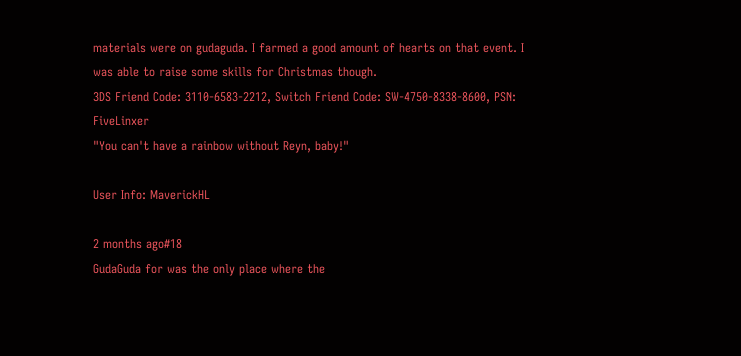materials were on gudaguda. I farmed a good amount of hearts on that event. I was able to raise some skills for Christmas though.
3DS Friend Code: 3110-6583-2212, Switch Friend Code: SW-4750-8338-8600, PSN: FiveLinxer
"You can't have a rainbow without Reyn, baby!"

User Info: MaverickHL

2 months ago#18
GudaGuda for was the only place where the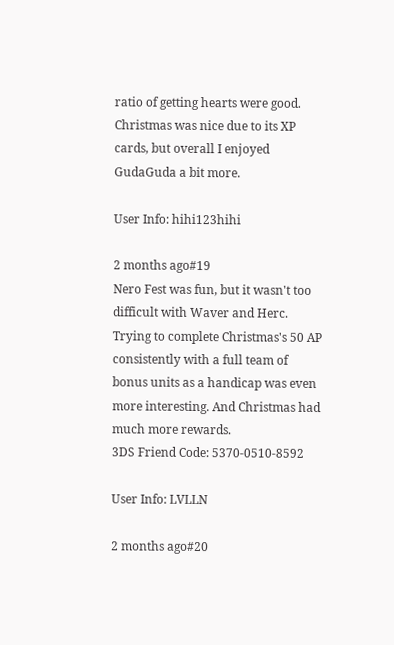ratio of getting hearts were good. Christmas was nice due to its XP cards, but overall I enjoyed GudaGuda a bit more.

User Info: hihi123hihi

2 months ago#19
Nero Fest was fun, but it wasn't too difficult with Waver and Herc. Trying to complete Christmas's 50 AP consistently with a full team of bonus units as a handicap was even more interesting. And Christmas had much more rewards.
3DS Friend Code: 5370-0510-8592

User Info: LVLLN

2 months ago#20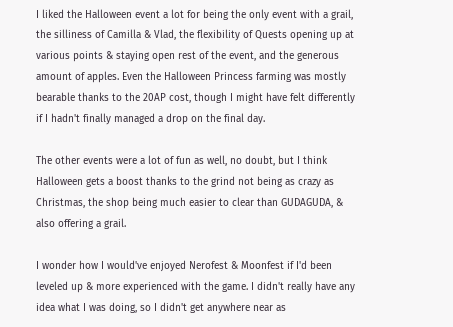I liked the Halloween event a lot for being the only event with a grail, the silliness of Camilla & Vlad, the flexibility of Quests opening up at various points & staying open rest of the event, and the generous amount of apples. Even the Halloween Princess farming was mostly bearable thanks to the 20AP cost, though I might have felt differently if I hadn't finally managed a drop on the final day.

The other events were a lot of fun as well, no doubt, but I think Halloween gets a boost thanks to the grind not being as crazy as Christmas, the shop being much easier to clear than GUDAGUDA, & also offering a grail.

I wonder how I would've enjoyed Nerofest & Moonfest if I'd been leveled up & more experienced with the game. I didn't really have any idea what I was doing, so I didn't get anywhere near as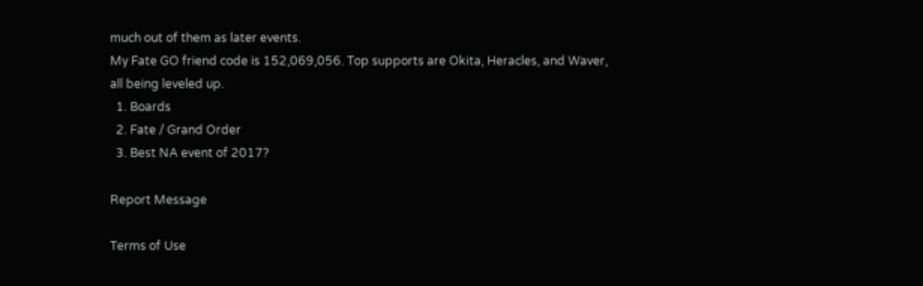much out of them as later events.
My Fate GO friend code is 152,069,056. Top supports are Okita, Heracles, and Waver, all being leveled up.
  1. Boards
  2. Fate / Grand Order
  3. Best NA event of 2017?

Report Message

Terms of Use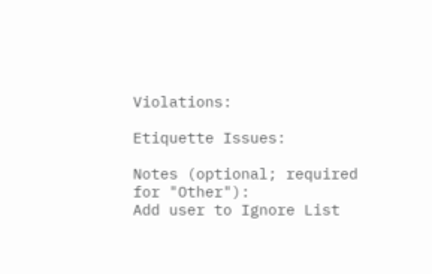Violations:

Etiquette Issues:

Notes (optional; required for "Other"):
Add user to Ignore List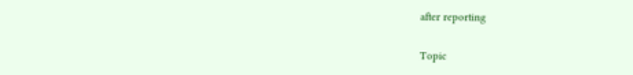after reporting

Topic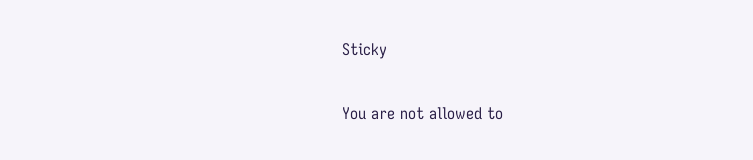Sticky

You are not allowed to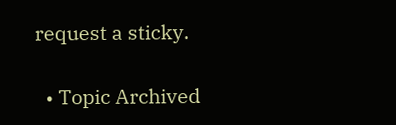request a sticky.

  • Topic Archived